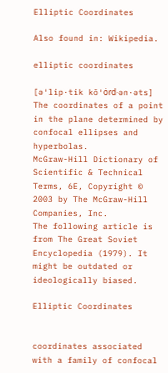Elliptic Coordinates

Also found in: Wikipedia.

elliptic coordinates

[ə′lip·tik kō′ȯrd·ən·əts]
The coordinates of a point in the plane determined by confocal ellipses and hyperbolas.
McGraw-Hill Dictionary of Scientific & Technical Terms, 6E, Copyright © 2003 by The McGraw-Hill Companies, Inc.
The following article is from The Great Soviet Encyclopedia (1979). It might be outdated or ideologically biased.

Elliptic Coordinates


coordinates associated with a family of confocal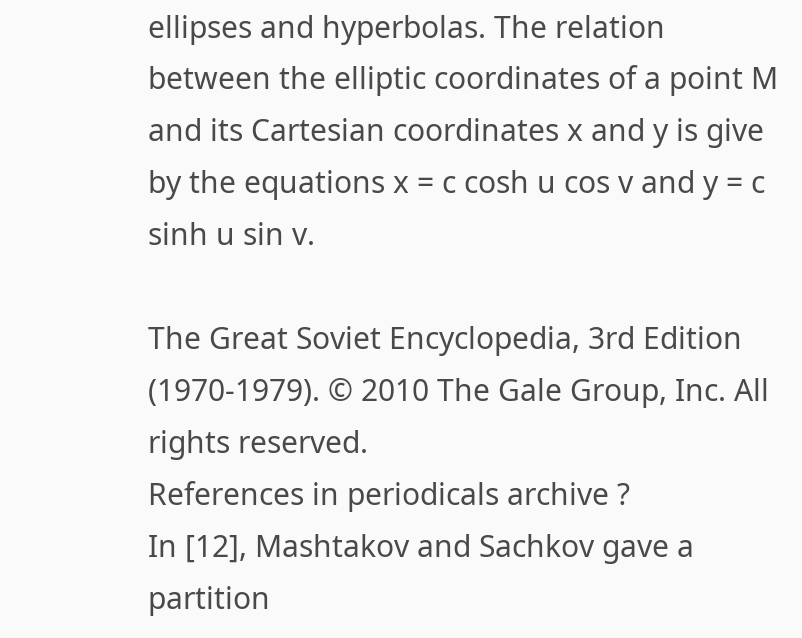ellipses and hyperbolas. The relation between the elliptic coordinates of a point M and its Cartesian coordinates x and y is give by the equations x = c cosh u cos v and y = c sinh u sin v.

The Great Soviet Encyclopedia, 3rd Edition (1970-1979). © 2010 The Gale Group, Inc. All rights reserved.
References in periodicals archive ?
In [12], Mashtakov and Sachkov gave a partition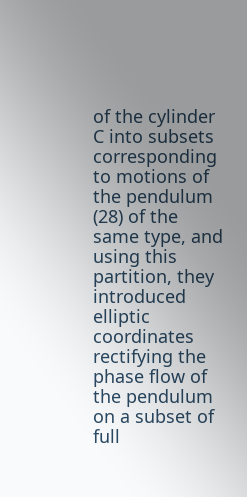of the cylinder C into subsets corresponding to motions of the pendulum (28) of the same type, and using this partition, they introduced elliptic coordinates rectifying the phase flow of the pendulum on a subset of full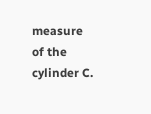measure of the cylinder C.